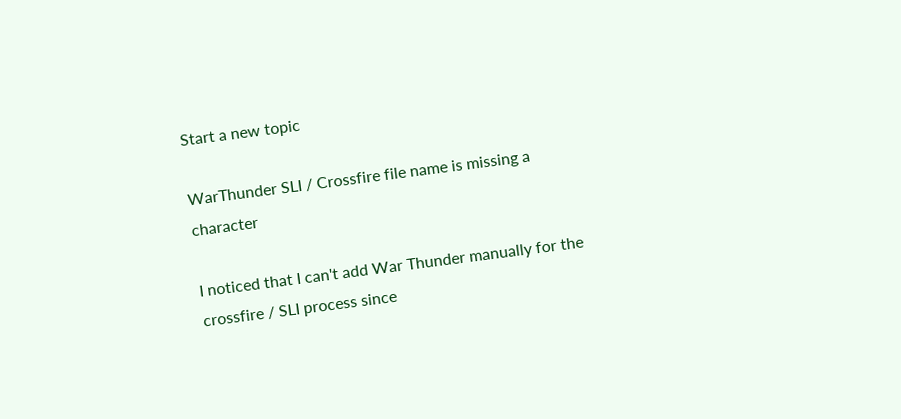Start a new topic

WarThunder SLI / Crossfire file name is missing a character

I noticed that I can't add War Thunder manually for the crossfire / SLI process since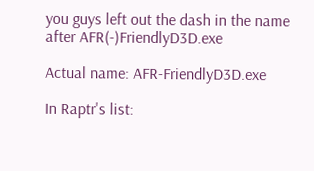you guys left out the dash in the name after AFR(-)FriendlyD3D.exe

Actual name: AFR-FriendlyD3D.exe

In Raptr's list: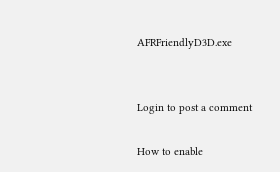AFRFriendlyD3D.exe


Login to post a comment

How to enable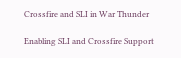Crossfire and SLI in War Thunder

Enabling SLI and Crossfire Support